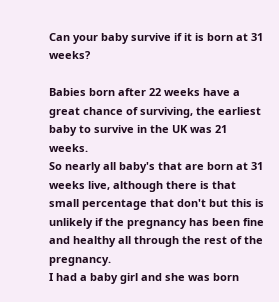Can your baby survive if it is born at 31 weeks?

Babies born after 22 weeks have a great chance of surviving, the earliest baby to survive in the UK was 21 weeks.
So nearly all baby's that are born at 31 weeks live, although there is that small percentage that don't but this is unlikely if the pregnancy has been fine and healthy all through the rest of the pregnancy.
I had a baby girl and she was born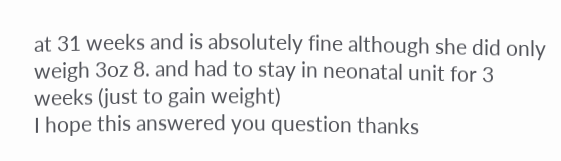at 31 weeks and is absolutely fine although she did only weigh 3oz 8. and had to stay in neonatal unit for 3 weeks (just to gain weight)
I hope this answered you question thanks